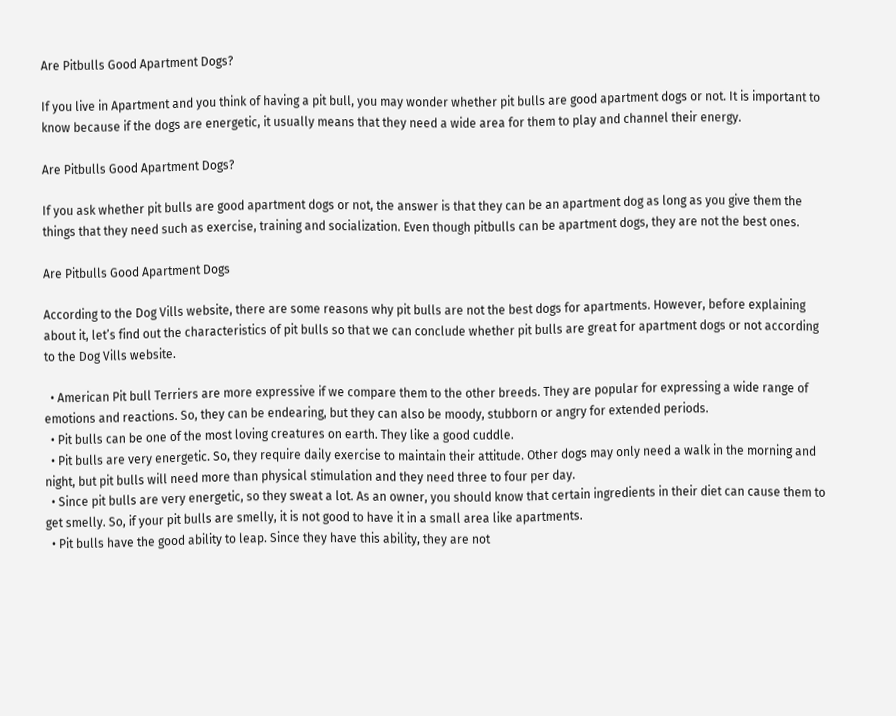Are Pitbulls Good Apartment Dogs?

If you live in Apartment and you think of having a pit bull, you may wonder whether pit bulls are good apartment dogs or not. It is important to know because if the dogs are energetic, it usually means that they need a wide area for them to play and channel their energy.

Are Pitbulls Good Apartment Dogs?

If you ask whether pit bulls are good apartment dogs or not, the answer is that they can be an apartment dog as long as you give them the things that they need such as exercise, training and socialization. Even though pitbulls can be apartment dogs, they are not the best ones.

Are Pitbulls Good Apartment Dogs

According to the Dog Vills website, there are some reasons why pit bulls are not the best dogs for apartments. However, before explaining about it, let’s find out the characteristics of pit bulls so that we can conclude whether pit bulls are great for apartment dogs or not according to the Dog Vills website.

  • American Pit bull Terriers are more expressive if we compare them to the other breeds. They are popular for expressing a wide range of emotions and reactions. So, they can be endearing, but they can also be moody, stubborn or angry for extended periods.
  • Pit bulls can be one of the most loving creatures on earth. They like a good cuddle.
  • Pit bulls are very energetic. So, they require daily exercise to maintain their attitude. Other dogs may only need a walk in the morning and night, but pit bulls will need more than physical stimulation and they need three to four per day.
  • Since pit bulls are very energetic, so they sweat a lot. As an owner, you should know that certain ingredients in their diet can cause them to get smelly. So, if your pit bulls are smelly, it is not good to have it in a small area like apartments.
  • Pit bulls have the good ability to leap. Since they have this ability, they are not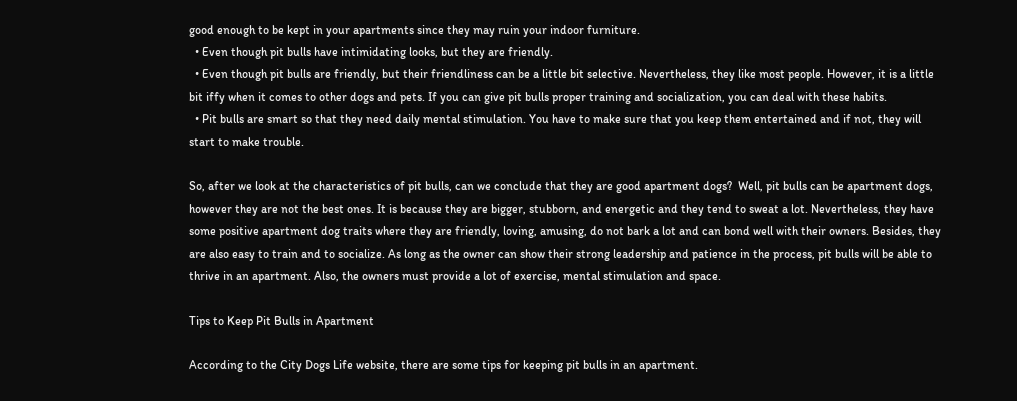good enough to be kept in your apartments since they may ruin your indoor furniture.
  • Even though pit bulls have intimidating looks, but they are friendly.
  • Even though pit bulls are friendly, but their friendliness can be a little bit selective. Nevertheless, they like most people. However, it is a little bit iffy when it comes to other dogs and pets. If you can give pit bulls proper training and socialization, you can deal with these habits.
  • Pit bulls are smart so that they need daily mental stimulation. You have to make sure that you keep them entertained and if not, they will start to make trouble.

So, after we look at the characteristics of pit bulls, can we conclude that they are good apartment dogs?  Well, pit bulls can be apartment dogs, however they are not the best ones. It is because they are bigger, stubborn, and energetic and they tend to sweat a lot. Nevertheless, they have some positive apartment dog traits where they are friendly, loving, amusing, do not bark a lot and can bond well with their owners. Besides, they are also easy to train and to socialize. As long as the owner can show their strong leadership and patience in the process, pit bulls will be able to thrive in an apartment. Also, the owners must provide a lot of exercise, mental stimulation and space.

Tips to Keep Pit Bulls in Apartment

According to the City Dogs Life website, there are some tips for keeping pit bulls in an apartment.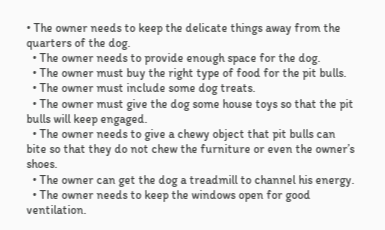• The owner needs to keep the delicate things away from the quarters of the dog.
  • The owner needs to provide enough space for the dog.
  • The owner must buy the right type of food for the pit bulls.
  • The owner must include some dog treats.
  • The owner must give the dog some house toys so that the pit bulls will keep engaged.
  • The owner needs to give a chewy object that pit bulls can bite so that they do not chew the furniture or even the owner’s shoes.
  • The owner can get the dog a treadmill to channel his energy.
  • The owner needs to keep the windows open for good ventilation.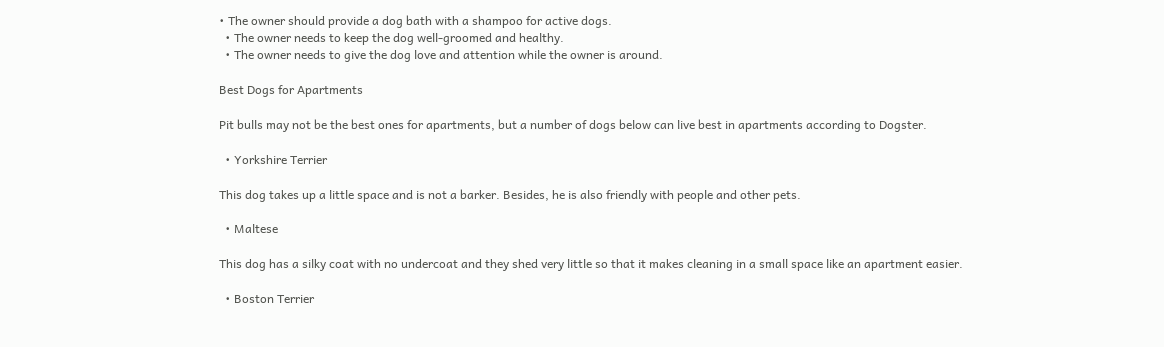• The owner should provide a dog bath with a shampoo for active dogs.
  • The owner needs to keep the dog well-groomed and healthy.
  • The owner needs to give the dog love and attention while the owner is around.

Best Dogs for Apartments

Pit bulls may not be the best ones for apartments, but a number of dogs below can live best in apartments according to Dogster.

  • Yorkshire Terrier

This dog takes up a little space and is not a barker. Besides, he is also friendly with people and other pets.

  • Maltese

This dog has a silky coat with no undercoat and they shed very little so that it makes cleaning in a small space like an apartment easier.

  • Boston Terrier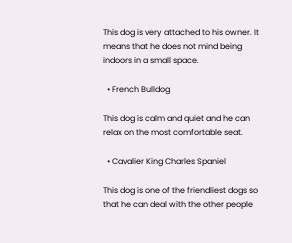This dog is very attached to his owner. It means that he does not mind being indoors in a small space.

  • French Bulldog

This dog is calm and quiet and he can relax on the most comfortable seat.

  • Cavalier King Charles Spaniel

This dog is one of the friendliest dogs so that he can deal with the other people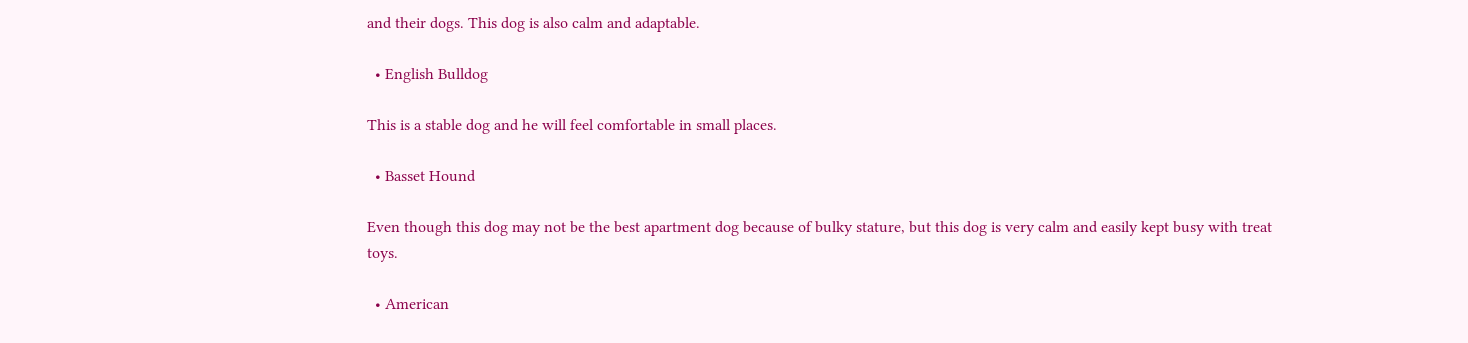and their dogs. This dog is also calm and adaptable.

  • English Bulldog

This is a stable dog and he will feel comfortable in small places.

  • Basset Hound

Even though this dog may not be the best apartment dog because of bulky stature, but this dog is very calm and easily kept busy with treat toys.

  • American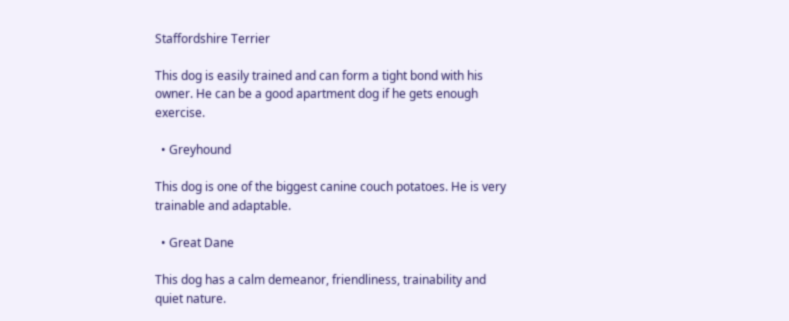Staffordshire Terrier

This dog is easily trained and can form a tight bond with his owner. He can be a good apartment dog if he gets enough exercise.

  • Greyhound

This dog is one of the biggest canine couch potatoes. He is very trainable and adaptable.

  • Great Dane

This dog has a calm demeanor, friendliness, trainability and quiet nature.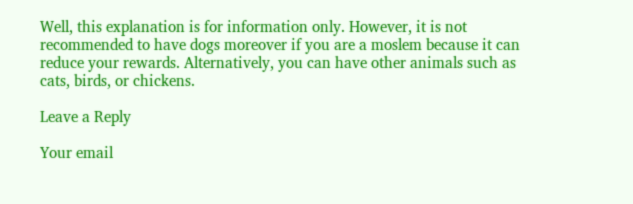Well, this explanation is for information only. However, it is not recommended to have dogs moreover if you are a moslem because it can reduce your rewards. Alternatively, you can have other animals such as cats, birds, or chickens.

Leave a Reply

Your email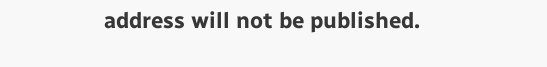address will not be published.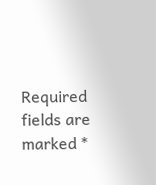Required fields are marked *